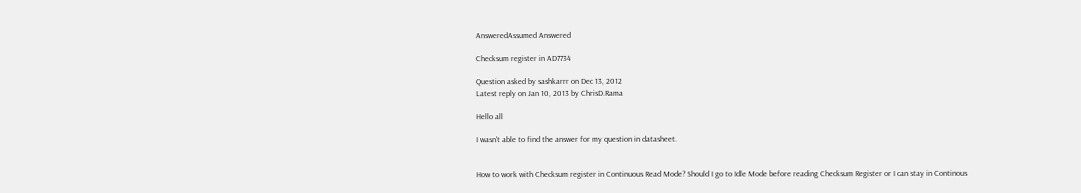AnsweredAssumed Answered

Checksum register in AD7734

Question asked by sashkarrr on Dec 13, 2012
Latest reply on Jan 10, 2013 by ChrisD.Rama

Hello all

I wasn't able to find the answer for my question in datasheet.


How to work with Checksum register in Continuous Read Mode? Should I go to Idle Mode before reading Checksum Register or I can stay in Continous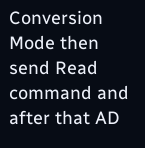Conversion Mode then send Read command and after that AD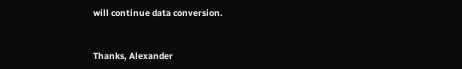will continue data conversion.


Thanks, Alexander